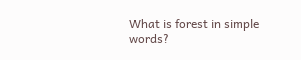What is forest in simple words?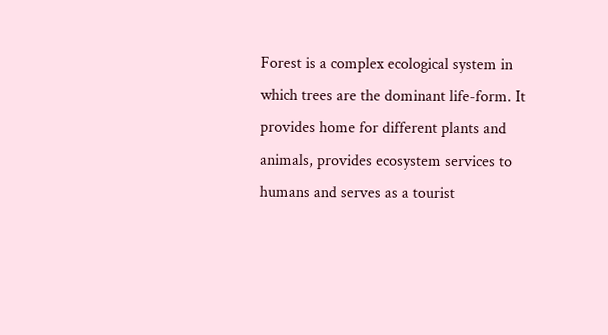Forest is a complex ecological system in which trees are the dominant life-form. It provides home for different plants and animals, provides ecosystem services to humans and serves as a tourist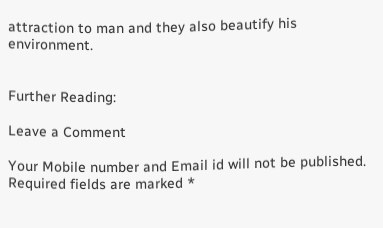attraction to man and they also beautify his environment.


Further Reading:

Leave a Comment

Your Mobile number and Email id will not be published. Required fields are marked *